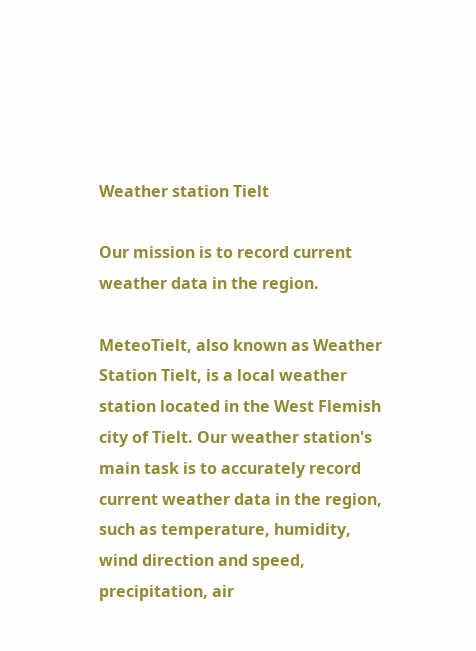Weather station Tielt

Our mission is to record current weather data in the region.

MeteoTielt, also known as Weather Station Tielt, is a local weather station located in the West Flemish city of Tielt. Our weather station's main task is to accurately record current weather data in the region, such as temperature, humidity, wind direction and speed, precipitation, air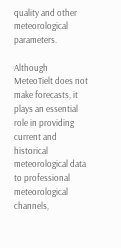quality and other meteorological parameters.

Although MeteoTielt does not make forecasts, it plays an essential role in providing current and historical meteorological data to professional meteorological channels,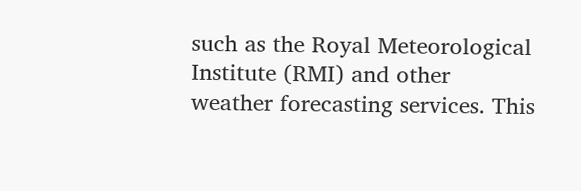such as the Royal Meteorological Institute (RMI) and other weather forecasting services. This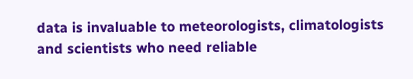data is invaluable to meteorologists, climatologists and scientists who need reliable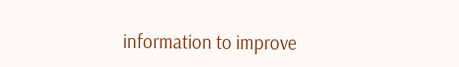information to improve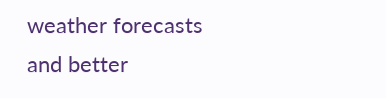weather forecasts and better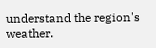understand the region's weather.